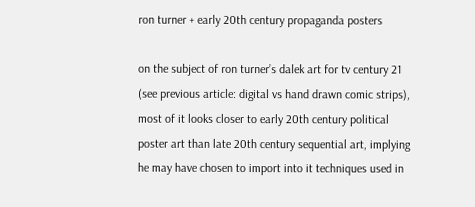ron turner + early 20th century propaganda posters

on the subject of ron turner’s dalek art for tv century 21 (see previous article: digital vs hand drawn comic strips), most of it looks closer to early 20th century political poster art than late 20th century sequential art, implying he may have chosen to import into it techniques used in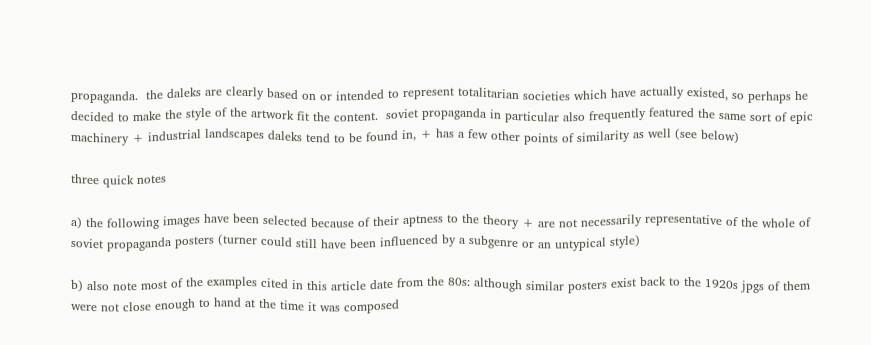propaganda.  the daleks are clearly based on or intended to represent totalitarian societies which have actually existed, so perhaps he decided to make the style of the artwork fit the content.  soviet propaganda in particular also frequently featured the same sort of epic machinery + industrial landscapes daleks tend to be found in, + has a few other points of similarity as well (see below)

three quick notes

a) the following images have been selected because of their aptness to the theory + are not necessarily representative of the whole of soviet propaganda posters (turner could still have been influenced by a subgenre or an untypical style)

b) also note most of the examples cited in this article date from the 80s: although similar posters exist back to the 1920s jpgs of them were not close enough to hand at the time it was composed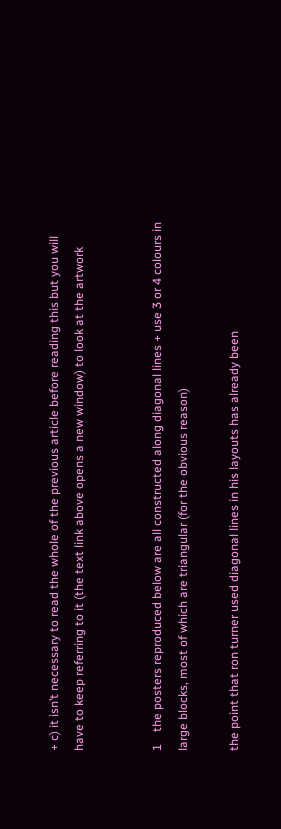+ c) it isn’t necessary to read the whole of the previous article before reading this but you will have to keep referring to it (the text link above opens a new window) to look at the artwork


1    the posters reproduced below are all constructed along diagonal lines + use 3 or 4 colours in large blocks, most of which are triangular (for the obvious reason)

the point that ron turner used diagonal lines in his layouts has already been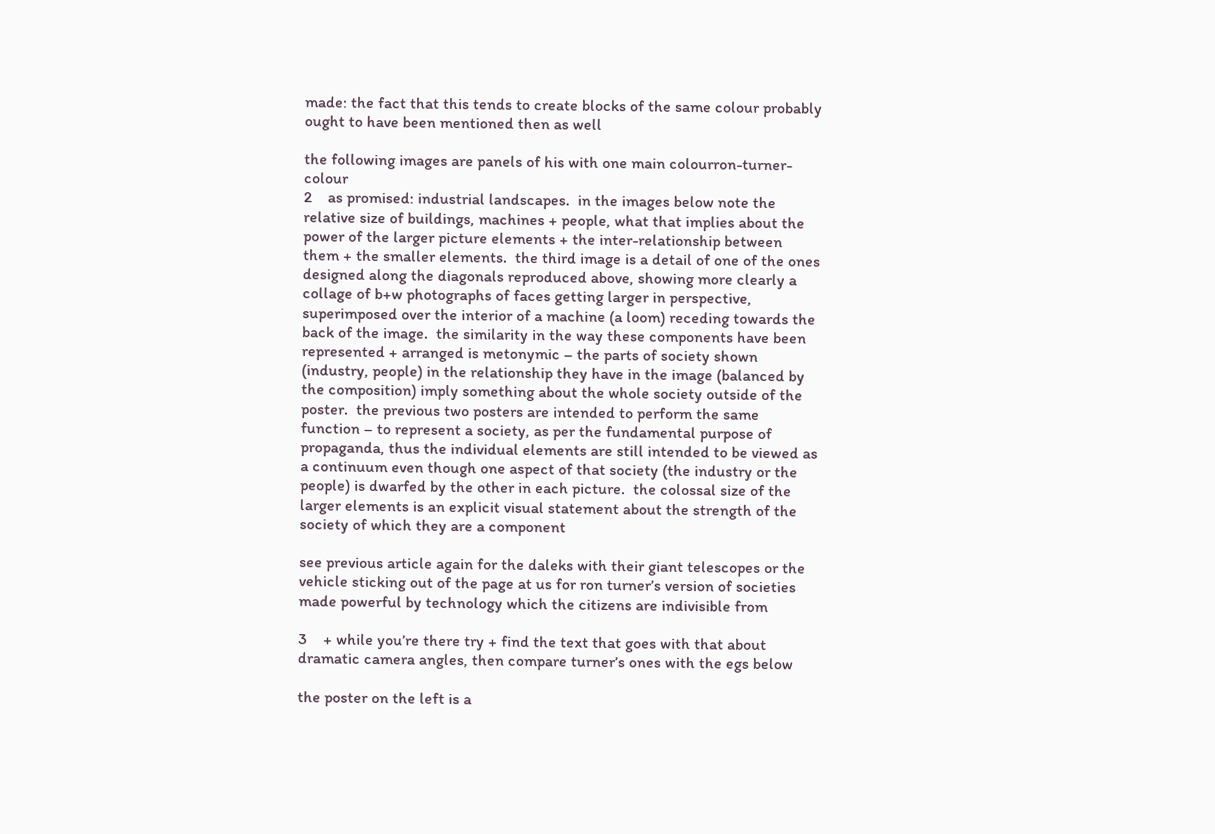made: the fact that this tends to create blocks of the same colour probably ought to have been mentioned then as well

the following images are panels of his with one main colourron-turner-colour
2    as promised: industrial landscapes.  in the images below note the relative size of buildings, machines + people, what that implies about the power of the larger picture elements + the inter-relationship between them + the smaller elements.  the third image is a detail of one of the ones designed along the diagonals reproduced above, showing more clearly a collage of b+w photographs of faces getting larger in perspective, superimposed over the interior of a machine (a loom) receding towards the back of the image.  the similarity in the way these components have been represented + arranged is metonymic – the parts of society shown (industry, people) in the relationship they have in the image (balanced by the composition) imply something about the whole society outside of the poster.  the previous two posters are intended to perform the same function – to represent a society, as per the fundamental purpose of propaganda, thus the individual elements are still intended to be viewed as a continuum even though one aspect of that society (the industry or the people) is dwarfed by the other in each picture.  the colossal size of the larger elements is an explicit visual statement about the strength of the society of which they are a component

see previous article again for the daleks with their giant telescopes or the vehicle sticking out of the page at us for ron turner’s version of societies made powerful by technology which the citizens are indivisible from

3    + while you’re there try + find the text that goes with that about dramatic camera angles, then compare turner’s ones with the egs below

the poster on the left is a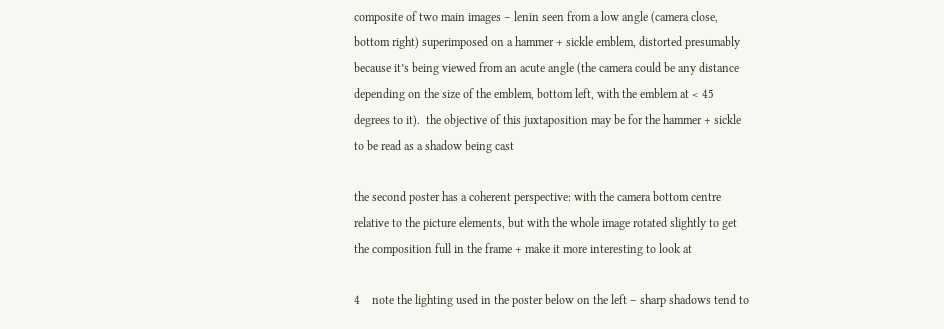composite of two main images – lenin seen from a low angle (camera close, bottom right) superimposed on a hammer + sickle emblem, distorted presumably because it’s being viewed from an acute angle (the camera could be any distance depending on the size of the emblem, bottom left, with the emblem at < 45 degrees to it).  the objective of this juxtaposition may be for the hammer + sickle to be read as a shadow being cast

the second poster has a coherent perspective: with the camera bottom centre relative to the picture elements, but with the whole image rotated slightly to get the composition full in the frame + make it more interesting to look at

4    note the lighting used in the poster below on the left – sharp shadows tend to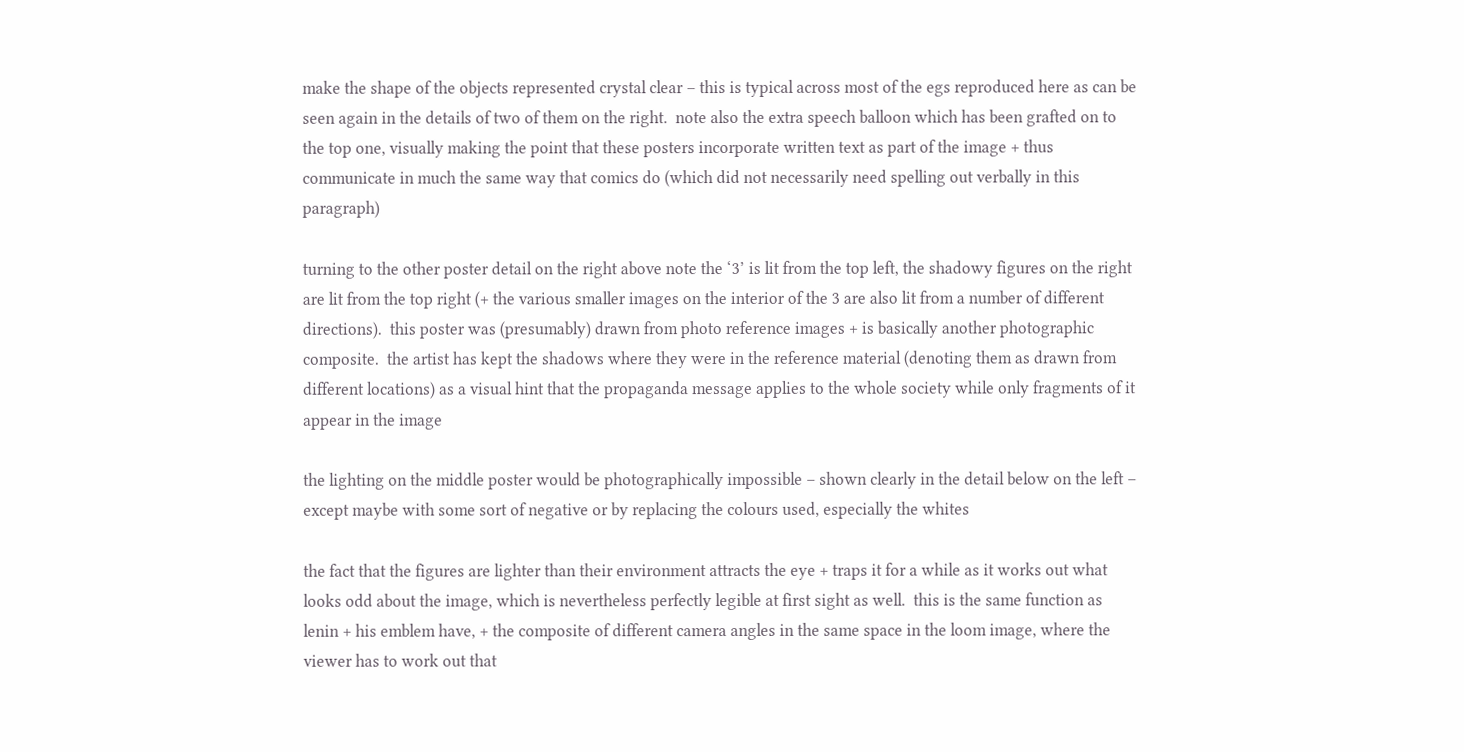make the shape of the objects represented crystal clear – this is typical across most of the egs reproduced here as can be seen again in the details of two of them on the right.  note also the extra speech balloon which has been grafted on to the top one, visually making the point that these posters incorporate written text as part of the image + thus communicate in much the same way that comics do (which did not necessarily need spelling out verbally in this paragraph)

turning to the other poster detail on the right above note the ‘3’ is lit from the top left, the shadowy figures on the right are lit from the top right (+ the various smaller images on the interior of the 3 are also lit from a number of different directions).  this poster was (presumably) drawn from photo reference images + is basically another photographic composite.  the artist has kept the shadows where they were in the reference material (denoting them as drawn from different locations) as a visual hint that the propaganda message applies to the whole society while only fragments of it appear in the image

the lighting on the middle poster would be photographically impossible – shown clearly in the detail below on the left – except maybe with some sort of negative or by replacing the colours used, especially the whites

the fact that the figures are lighter than their environment attracts the eye + traps it for a while as it works out what looks odd about the image, which is nevertheless perfectly legible at first sight as well.  this is the same function as lenin + his emblem have, + the composite of different camera angles in the same space in the loom image, where the viewer has to work out that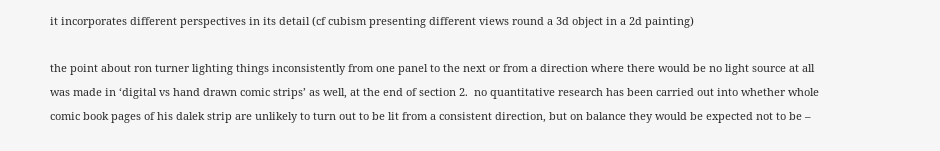it incorporates different perspectives in its detail (cf cubism presenting different views round a 3d object in a 2d painting)

the point about ron turner lighting things inconsistently from one panel to the next or from a direction where there would be no light source at all was made in ‘digital vs hand drawn comic strips’ as well, at the end of section 2.  no quantitative research has been carried out into whether whole comic book pages of his dalek strip are unlikely to turn out to be lit from a consistent direction, but on balance they would be expected not to be –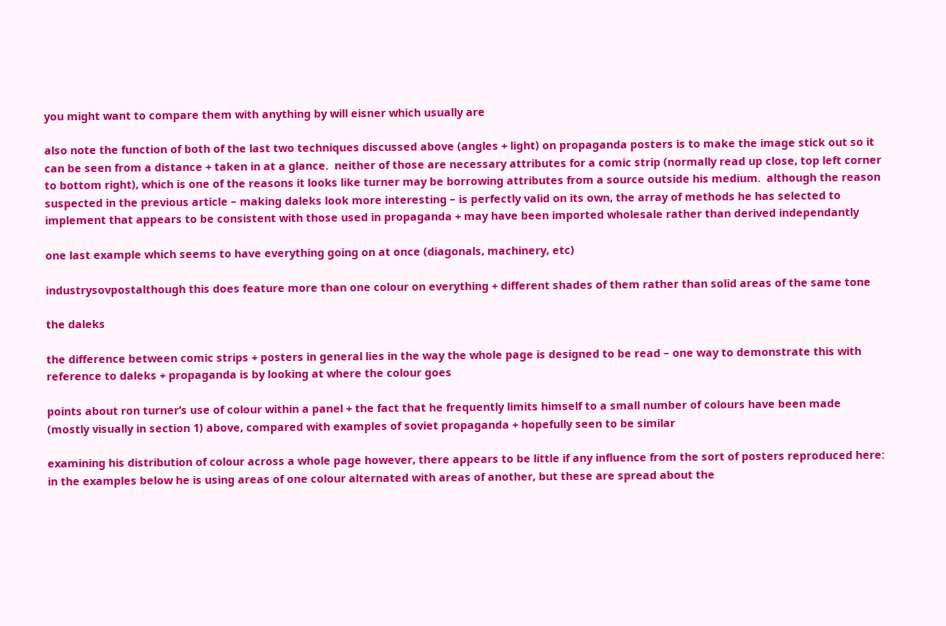you might want to compare them with anything by will eisner which usually are

also note the function of both of the last two techniques discussed above (angles + light) on propaganda posters is to make the image stick out so it can be seen from a distance + taken in at a glance.  neither of those are necessary attributes for a comic strip (normally read up close, top left corner to bottom right), which is one of the reasons it looks like turner may be borrowing attributes from a source outside his medium.  although the reason suspected in the previous article – making daleks look more interesting – is perfectly valid on its own, the array of methods he has selected to implement that appears to be consistent with those used in propaganda + may have been imported wholesale rather than derived independantly

one last example which seems to have everything going on at once (diagonals, machinery, etc)

industrysovpostalthough this does feature more than one colour on everything + different shades of them rather than solid areas of the same tone

the daleks

the difference between comic strips + posters in general lies in the way the whole page is designed to be read – one way to demonstrate this with reference to daleks + propaganda is by looking at where the colour goes

points about ron turner’s use of colour within a panel + the fact that he frequently limits himself to a small number of colours have been made (mostly visually in section 1) above, compared with examples of soviet propaganda + hopefully seen to be similar

examining his distribution of colour across a whole page however, there appears to be little if any influence from the sort of posters reproduced here: in the examples below he is using areas of one colour alternated with areas of another, but these are spread about the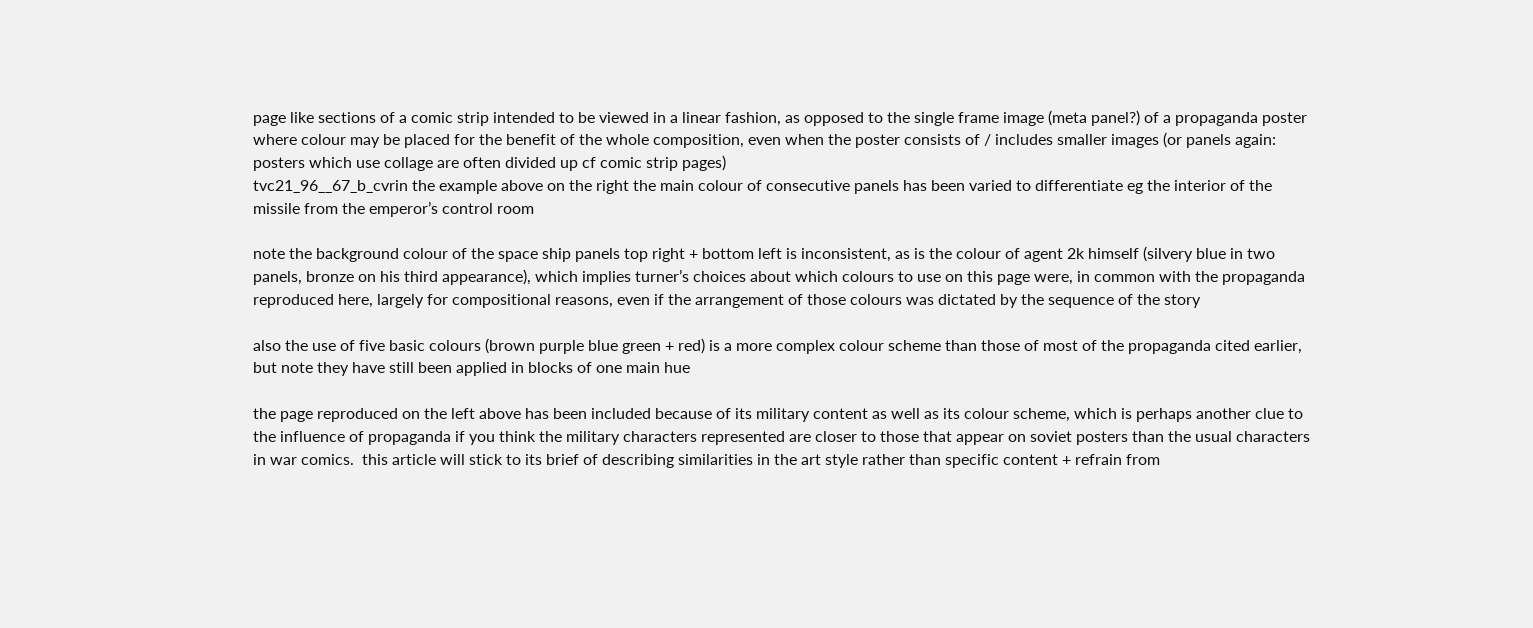page like sections of a comic strip intended to be viewed in a linear fashion, as opposed to the single frame image (meta panel?) of a propaganda poster where colour may be placed for the benefit of the whole composition, even when the poster consists of / includes smaller images (or panels again: posters which use collage are often divided up cf comic strip pages)
tvc21_96__67_b_cvrin the example above on the right the main colour of consecutive panels has been varied to differentiate eg the interior of the missile from the emperor’s control room

note the background colour of the space ship panels top right + bottom left is inconsistent, as is the colour of agent 2k himself (silvery blue in two panels, bronze on his third appearance), which implies turner’s choices about which colours to use on this page were, in common with the propaganda reproduced here, largely for compositional reasons, even if the arrangement of those colours was dictated by the sequence of the story

also the use of five basic colours (brown purple blue green + red) is a more complex colour scheme than those of most of the propaganda cited earlier, but note they have still been applied in blocks of one main hue

the page reproduced on the left above has been included because of its military content as well as its colour scheme, which is perhaps another clue to the influence of propaganda if you think the military characters represented are closer to those that appear on soviet posters than the usual characters in war comics.  this article will stick to its brief of describing similarities in the art style rather than specific content + refrain from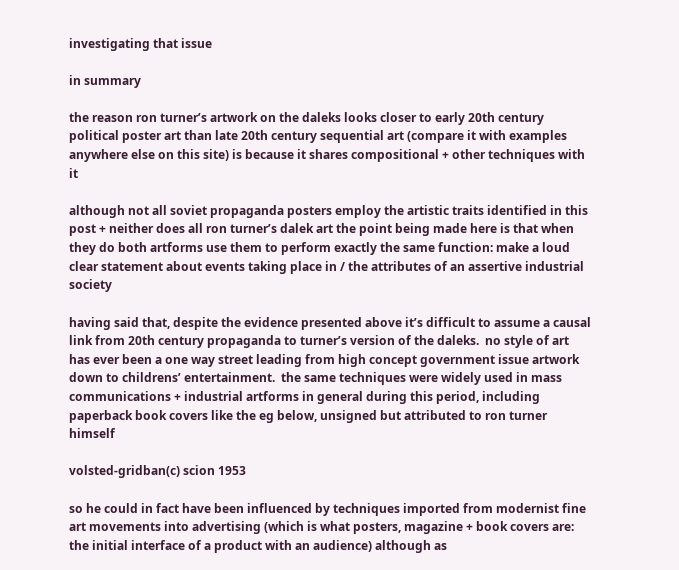investigating that issue

in summary

the reason ron turner’s artwork on the daleks looks closer to early 20th century political poster art than late 20th century sequential art (compare it with examples anywhere else on this site) is because it shares compositional + other techniques with it

although not all soviet propaganda posters employ the artistic traits identified in this post + neither does all ron turner’s dalek art the point being made here is that when they do both artforms use them to perform exactly the same function: make a loud clear statement about events taking place in / the attributes of an assertive industrial society

having said that, despite the evidence presented above it’s difficult to assume a causal link from 20th century propaganda to turner’s version of the daleks.  no style of art has ever been a one way street leading from high concept government issue artwork down to childrens’ entertainment.  the same techniques were widely used in mass communications + industrial artforms in general during this period, including paperback book covers like the eg below, unsigned but attributed to ron turner himself

volsted-gridban(c) scion 1953

so he could in fact have been influenced by techniques imported from modernist fine art movements into advertising (which is what posters, magazine + book covers are: the initial interface of a product with an audience) although as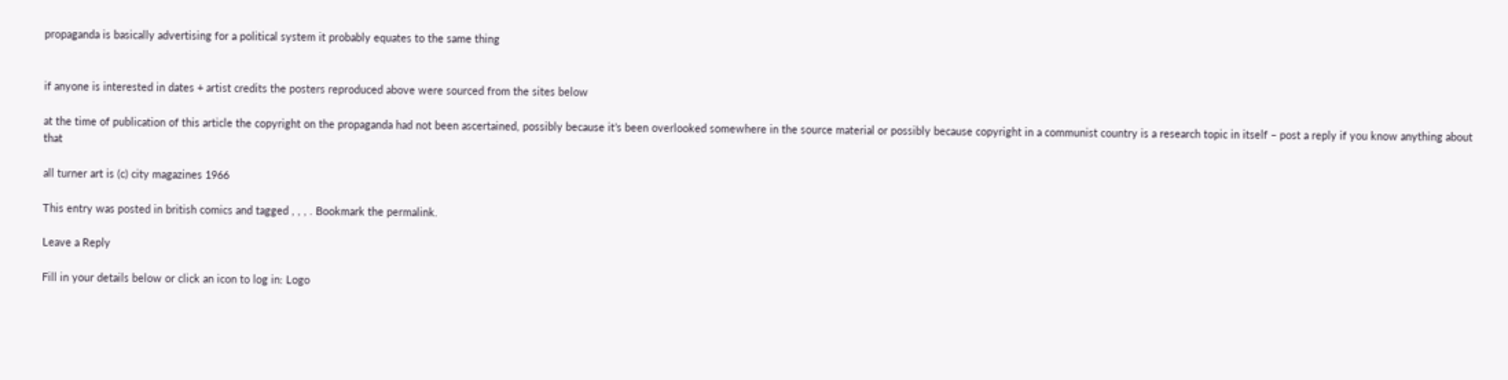propaganda is basically advertising for a political system it probably equates to the same thing


if anyone is interested in dates + artist credits the posters reproduced above were sourced from the sites below

at the time of publication of this article the copyright on the propaganda had not been ascertained, possibly because it’s been overlooked somewhere in the source material or possibly because copyright in a communist country is a research topic in itself – post a reply if you know anything about that

all turner art is (c) city magazines 1966

This entry was posted in british comics and tagged , , , . Bookmark the permalink.

Leave a Reply

Fill in your details below or click an icon to log in: Logo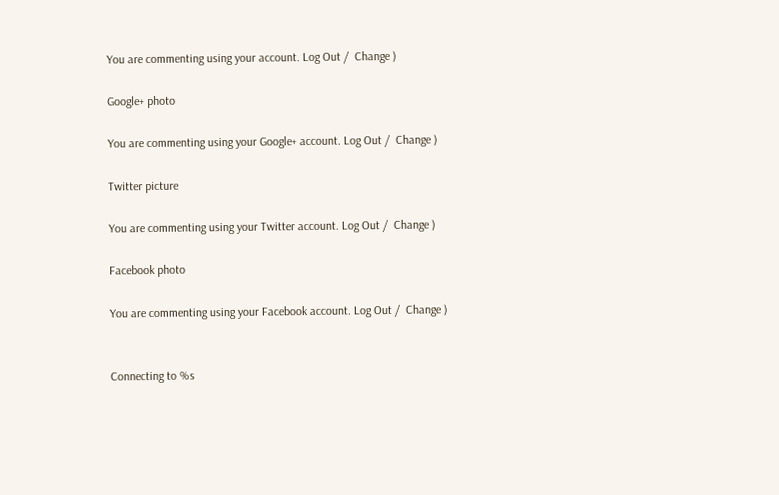You are commenting using your account. Log Out /  Change )

Google+ photo

You are commenting using your Google+ account. Log Out /  Change )

Twitter picture

You are commenting using your Twitter account. Log Out /  Change )

Facebook photo

You are commenting using your Facebook account. Log Out /  Change )


Connecting to %s